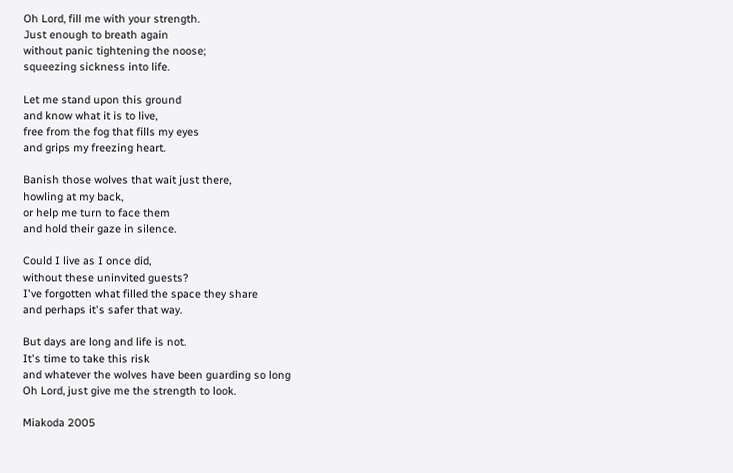Oh Lord, fill me with your strength.
Just enough to breath again
without panic tightening the noose;
squeezing sickness into life.

Let me stand upon this ground
and know what it is to live,
free from the fog that fills my eyes
and grips my freezing heart.

Banish those wolves that wait just there,
howling at my back,
or help me turn to face them
and hold their gaze in silence.

Could I live as I once did,
without these uninvited guests?
I've forgotten what filled the space they share
and perhaps it's safer that way.

But days are long and life is not.
It's time to take this risk
and whatever the wolves have been guarding so long
Oh Lord, just give me the strength to look.

Miakoda 2005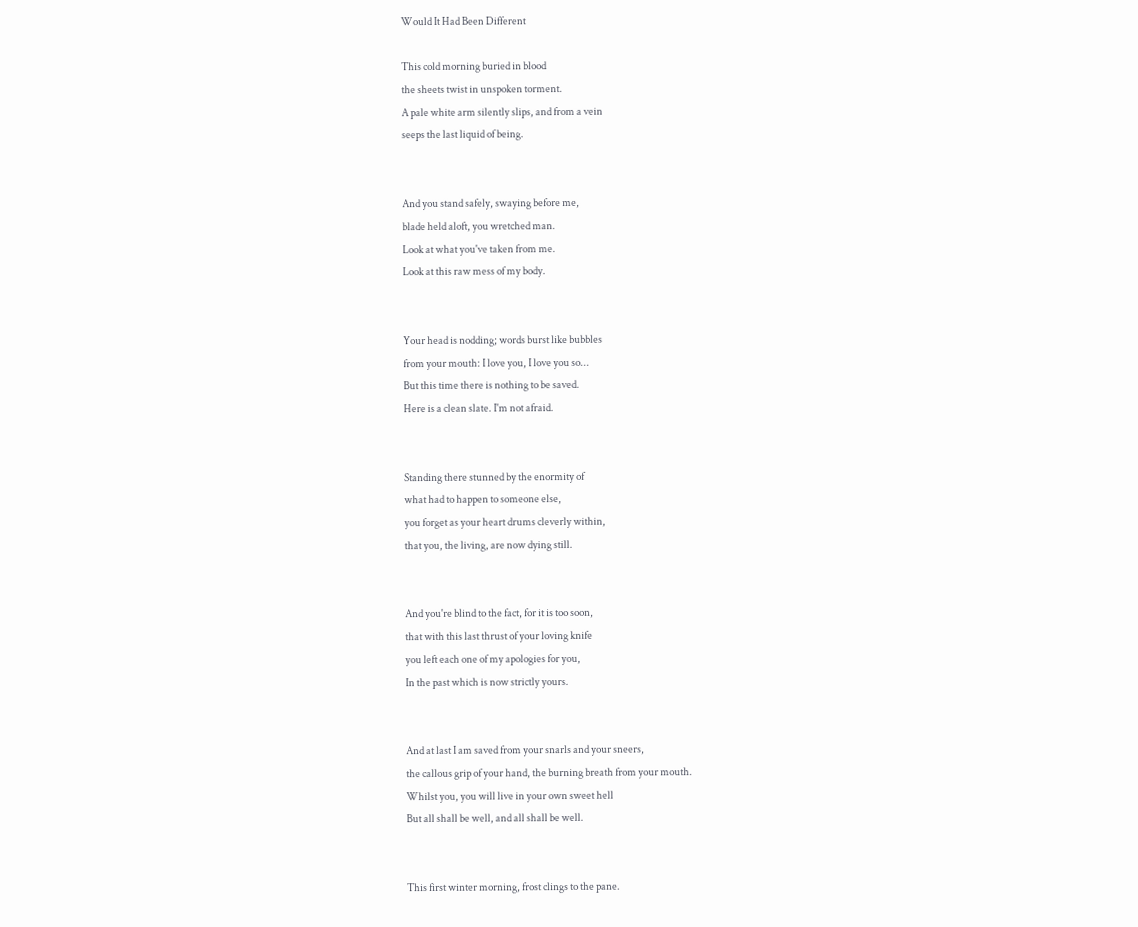Would It Had Been Different

This cold morning buried in blood
the sheets twist in unspoken torment.
A pale white arm silently slips, and from a vein
seeps the last liquid of being.


And you stand safely, swaying before me,
blade held aloft, you wretched man.
Look at what you've taken from me.
Look at this raw mess of my body.


Your head is nodding; words burst like bubbles
from your mouth: I love you, I love you so...
But this time there is nothing to be saved.
Here is a clean slate. I'm not afraid.


Standing there stunned by the enormity of
what had to happen to someone else,
you forget as your heart drums cleverly within,
that you, the living, are now dying still.


And you're blind to the fact, for it is too soon,
that with this last thrust of your loving knife
you left each one of my apologies for you,
In the past which is now strictly yours.


And at last I am saved from your snarls and your sneers,
the callous grip of your hand, the burning breath from your mouth.
Whilst you, you will live in your own sweet hell
But all shall be well, and all shall be well.


This first winter morning, frost clings to the pane.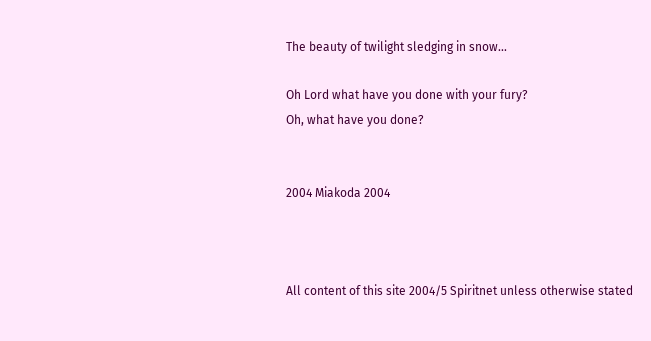The beauty of twilight sledging in snow...

Oh Lord what have you done with your fury?
Oh, what have you done?


2004 Miakoda 2004



All content of this site 2004/5 Spiritnet unless otherwise stated